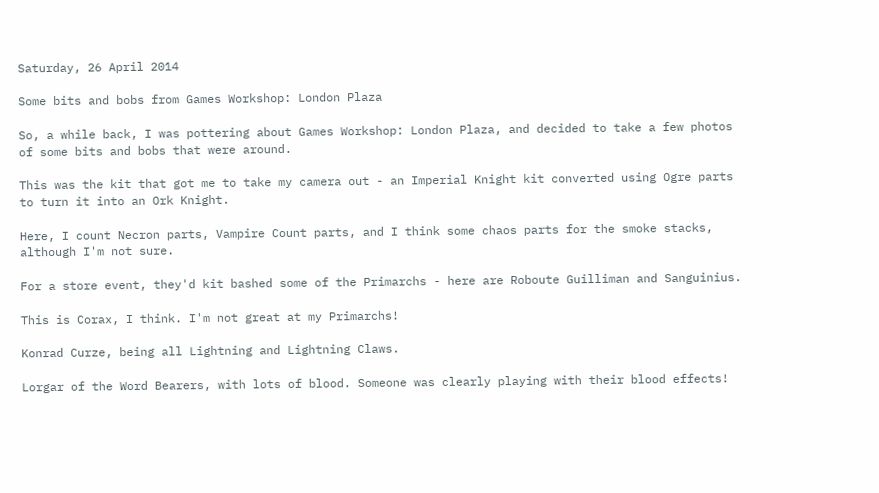Saturday, 26 April 2014

Some bits and bobs from Games Workshop: London Plaza

So, a while back, I was pottering about Games Workshop: London Plaza, and decided to take a few photos of some bits and bobs that were around.

This was the kit that got me to take my camera out - an Imperial Knight kit converted using Ogre parts to turn it into an Ork Knight.

Here, I count Necron parts, Vampire Count parts, and I think some chaos parts for the smoke stacks, although I'm not sure.

For a store event, they'd kit bashed some of the Primarchs - here are Roboute Guilliman and Sanguinius.

This is Corax, I think. I'm not great at my Primarchs!

Konrad Curze, being all Lightning and Lightning Claws.

Lorgar of the Word Bearers, with lots of blood. Someone was clearly playing with their blood effects!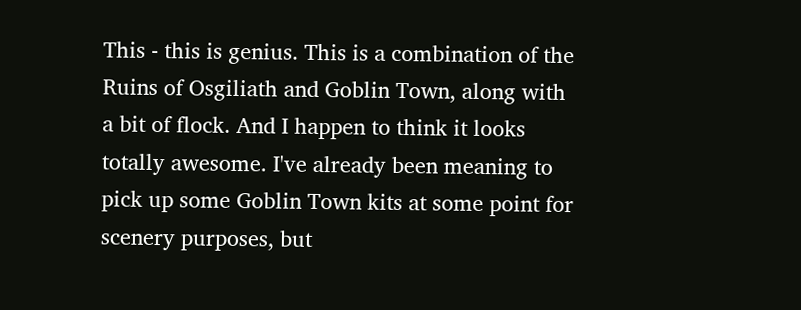This - this is genius. This is a combination of the Ruins of Osgiliath and Goblin Town, along with a bit of flock. And I happen to think it looks totally awesome. I've already been meaning to pick up some Goblin Town kits at some point for scenery purposes, but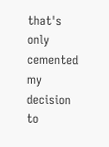that's only cemented my decision to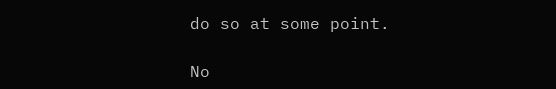do so at some point.

No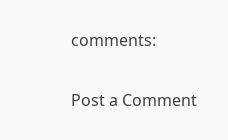comments:

Post a Comment